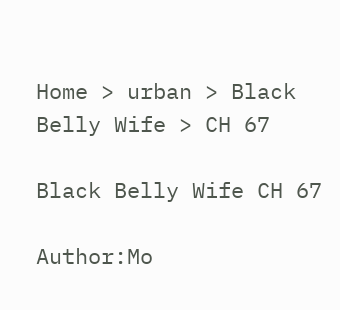Home > urban > Black Belly Wife > CH 67

Black Belly Wife CH 67

Author:Mo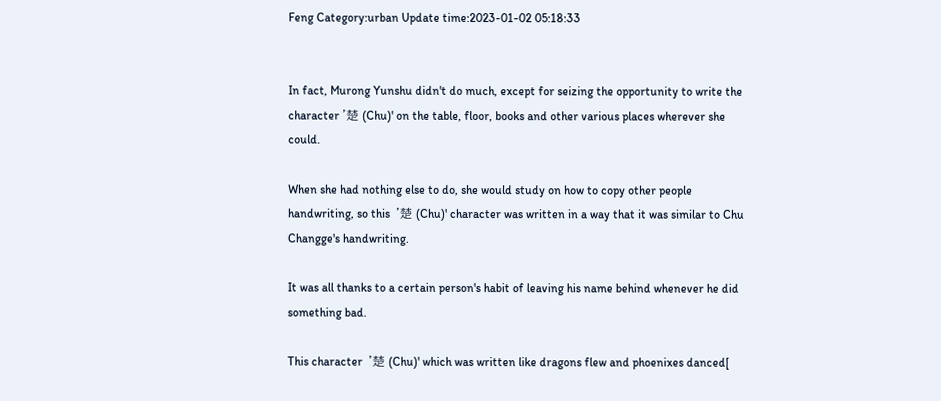Feng Category:urban Update time:2023-01-02 05:18:33


In fact, Murong Yunshu didn't do much, except for seizing the opportunity to write the character '楚 (Chu)' on the table, floor, books and other various places wherever she could.

When she had nothing else to do, she would study on how to copy other people handwriting, so this  '楚 (Chu)' character was written in a way that it was similar to Chu Changge's handwriting.

It was all thanks to a certain person's habit of leaving his name behind whenever he did something bad.

This character  '楚 (Chu)' which was written like dragons flew and phoenixes danced[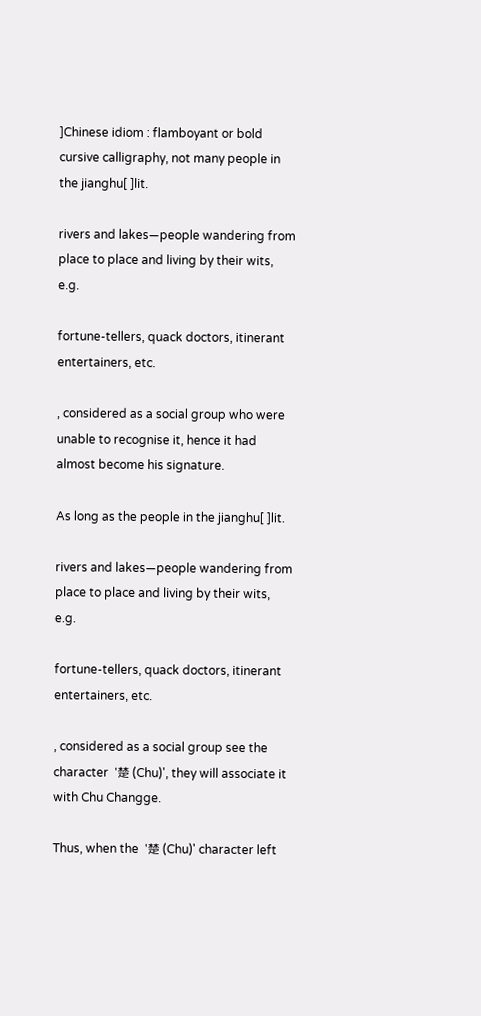]Chinese idiom : flamboyant or bold cursive calligraphy, not many people in the jianghu[ ]lit.

rivers and lakes—people wandering from place to place and living by their wits, e.g.

fortune-tellers, quack doctors, itinerant entertainers, etc.

, considered as a social group who were unable to recognise it, hence it had almost become his signature.

As long as the people in the jianghu[ ]lit.

rivers and lakes—people wandering from place to place and living by their wits, e.g.

fortune-tellers, quack doctors, itinerant entertainers, etc.

, considered as a social group see the character  '楚 (Chu)', they will associate it with Chu Changge.

Thus, when the  '楚 (Chu)' character left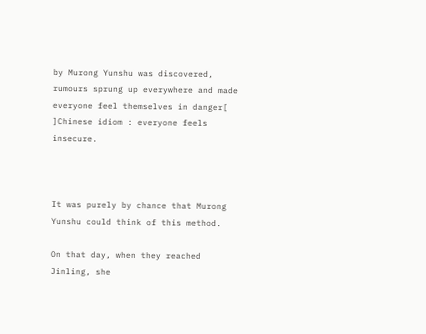by Murong Yunshu was discovered, rumours sprung up everywhere and made everyone feel themselves in danger[ ]Chinese idiom : everyone feels insecure.



It was purely by chance that Murong Yunshu could think of this method.

On that day, when they reached Jinling, she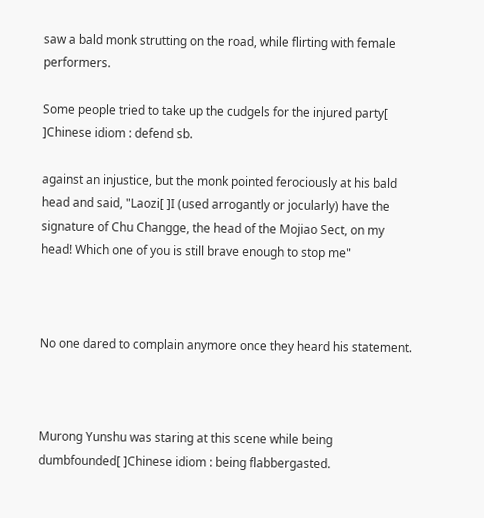saw a bald monk strutting on the road, while flirting with female performers.

Some people tried to take up the cudgels for the injured party[ ]Chinese idiom : defend sb.

against an injustice, but the monk pointed ferociously at his bald head and said, "Laozi[ ]I (used arrogantly or jocularly) have the signature of Chu Changge, the head of the Mojiao Sect, on my head! Which one of you is still brave enough to stop me"



No one dared to complain anymore once they heard his statement.



Murong Yunshu was staring at this scene while being dumbfounded[ ]Chinese idiom : being flabbergasted.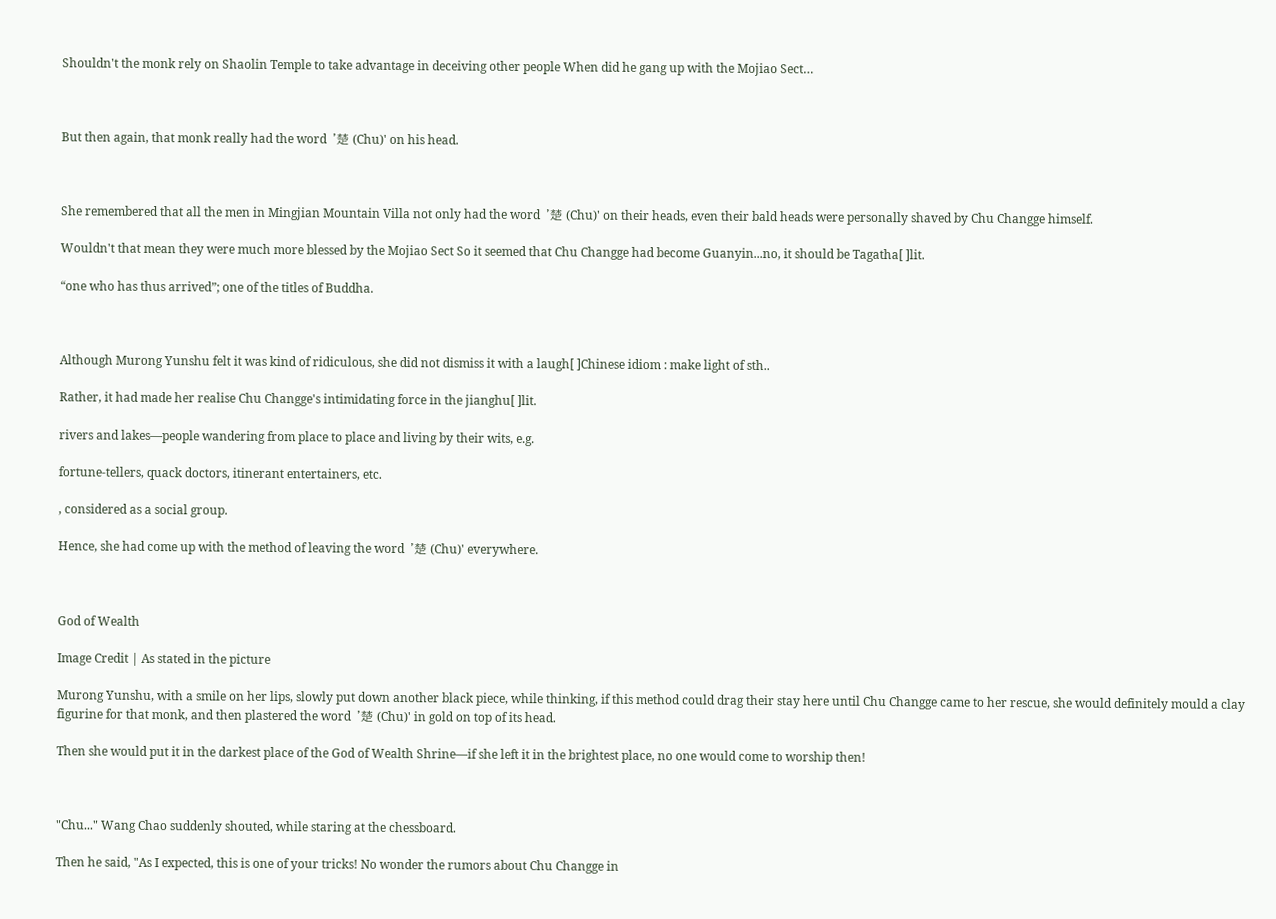Shouldn't the monk rely on Shaolin Temple to take advantage in deceiving other people When did he gang up with the Mojiao Sect…



But then again, that monk really had the word  '楚 (Chu)' on his head.



She remembered that all the men in Mingjian Mountain Villa not only had the word  '楚 (Chu)' on their heads, even their bald heads were personally shaved by Chu Changge himself.

Wouldn't that mean they were much more blessed by the Mojiao Sect So it seemed that Chu Changge had become Guanyin...no, it should be Tagatha[ ]lit.

“one who has thus arrived”; one of the titles of Buddha.



Although Murong Yunshu felt it was kind of ridiculous, she did not dismiss it with a laugh[ ]Chinese idiom : make light of sth..

Rather, it had made her realise Chu Changge's intimidating force in the jianghu[ ]lit.

rivers and lakes—people wandering from place to place and living by their wits, e.g.

fortune-tellers, quack doctors, itinerant entertainers, etc.

, considered as a social group.

Hence, she had come up with the method of leaving the word  '楚 (Chu)' everywhere.



God of Wealth

Image Credit | As stated in the picture

Murong Yunshu, with a smile on her lips, slowly put down another black piece, while thinking, if this method could drag their stay here until Chu Changge came to her rescue, she would definitely mould a clay figurine for that monk, and then plastered the word  '楚 (Chu)' in gold on top of its head.

Then she would put it in the darkest place of the God of Wealth Shrine—if she left it in the brightest place, no one would come to worship then!



"Chu..." Wang Chao suddenly shouted, while staring at the chessboard.

Then he said, "As I expected, this is one of your tricks! No wonder the rumors about Chu Changge in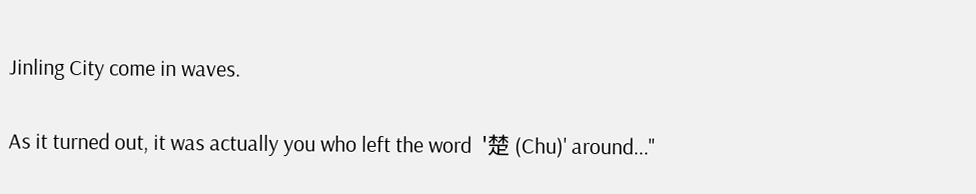Jinling City come in waves.

As it turned out, it was actually you who left the word  '楚 (Chu)' around..."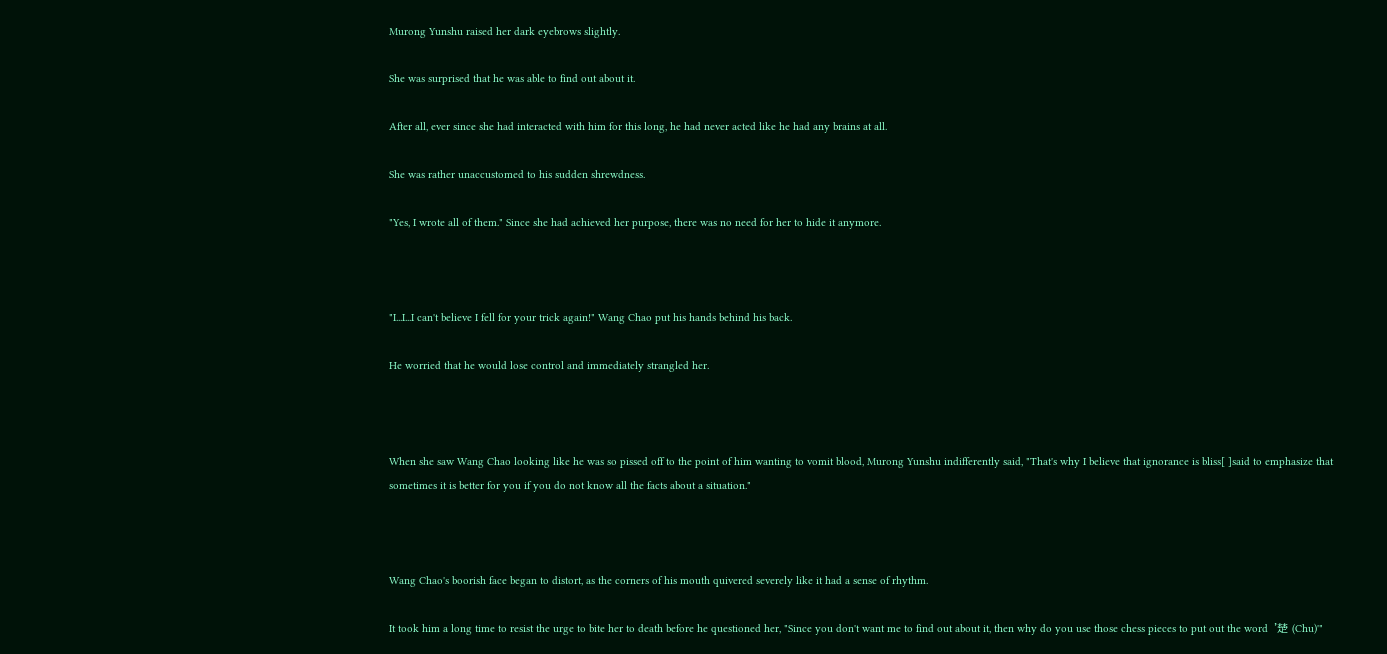Murong Yunshu raised her dark eyebrows slightly.

She was surprised that he was able to find out about it.

After all, ever since she had interacted with him for this long, he had never acted like he had any brains at all.

She was rather unaccustomed to his sudden shrewdness.

"Yes, I wrote all of them." Since she had achieved her purpose, there was no need for her to hide it anymore.



"I...I...I can't believe I fell for your trick again!" Wang Chao put his hands behind his back.

He worried that he would lose control and immediately strangled her.



When she saw Wang Chao looking like he was so pissed off to the point of him wanting to vomit blood, Murong Yunshu indifferently said, "That's why I believe that ignorance is bliss[ ]said to emphasize that sometimes it is better for you if you do not know all the facts about a situation."



Wang Chao's boorish face began to distort, as the corners of his mouth quivered severely like it had a sense of rhythm.

It took him a long time to resist the urge to bite her to death before he questioned her, "Since you don't want me to find out about it, then why do you use those chess pieces to put out the word  '楚 (Chu)'"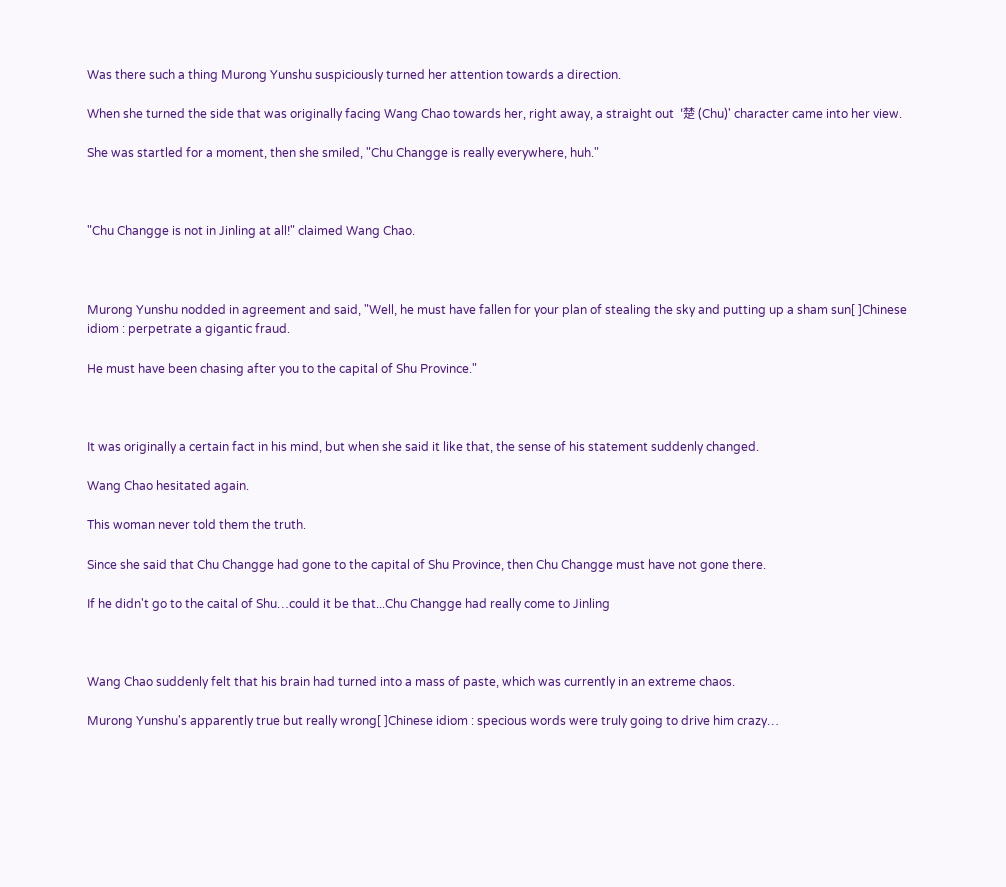Was there such a thing Murong Yunshu suspiciously turned her attention towards a direction.

When she turned the side that was originally facing Wang Chao towards her, right away, a straight out  '楚 (Chu)' character came into her view.

She was startled for a moment, then she smiled, "Chu Changge is really everywhere, huh."



"Chu Changge is not in Jinling at all!" claimed Wang Chao.



Murong Yunshu nodded in agreement and said, "Well, he must have fallen for your plan of stealing the sky and putting up a sham sun[ ]Chinese idiom : perpetrate a gigantic fraud.

He must have been chasing after you to the capital of Shu Province."



It was originally a certain fact in his mind, but when she said it like that, the sense of his statement suddenly changed.

Wang Chao hesitated again.

This woman never told them the truth.

Since she said that Chu Changge had gone to the capital of Shu Province, then Chu Changge must have not gone there.

If he didn't go to the caital of Shu…could it be that...Chu Changge had really come to Jinling



Wang Chao suddenly felt that his brain had turned into a mass of paste, which was currently in an extreme chaos.

Murong Yunshu's apparently true but really wrong[ ]Chinese idiom : specious words were truly going to drive him crazy…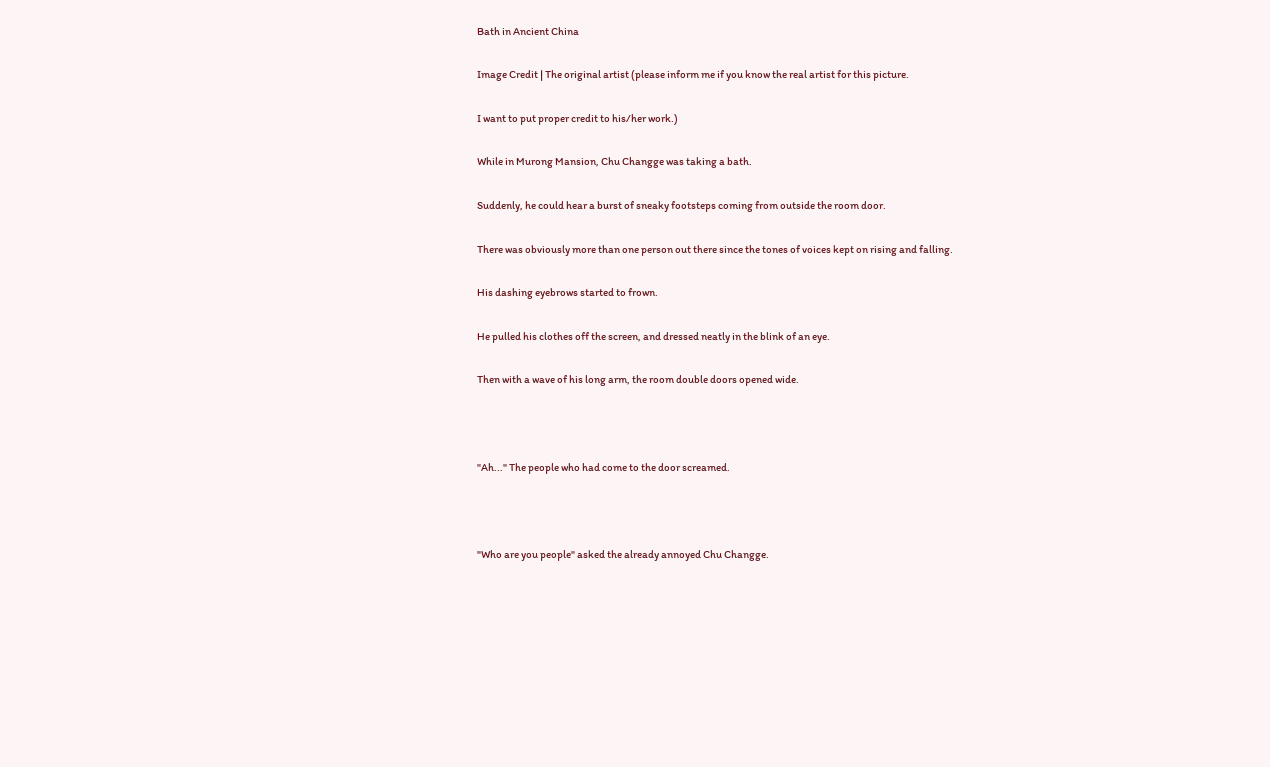Bath in Ancient China

Image Credit | The original artist (please inform me if you know the real artist for this picture.

I want to put proper credit to his/her work.)

While in Murong Mansion, Chu Changge was taking a bath.

Suddenly, he could hear a burst of sneaky footsteps coming from outside the room door.

There was obviously more than one person out there since the tones of voices kept on rising and falling.

His dashing eyebrows started to frown.

He pulled his clothes off the screen, and dressed neatly in the blink of an eye.

Then with a wave of his long arm, the room double doors opened wide.



"Ah..." The people who had come to the door screamed.



"Who are you people" asked the already annoyed Chu Changge.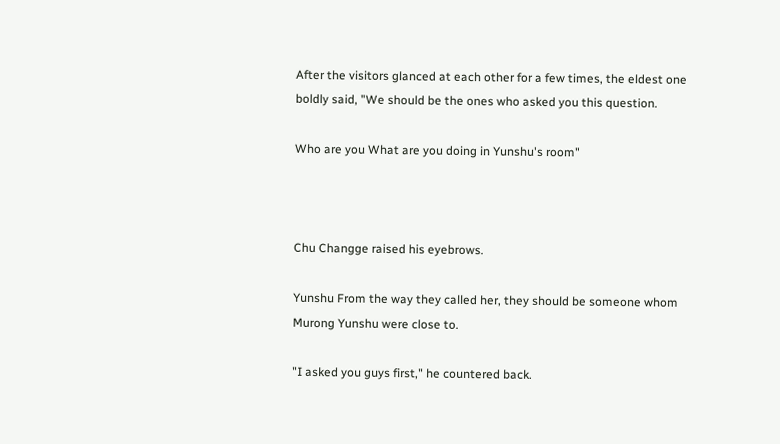After the visitors glanced at each other for a few times, the eldest one boldly said, "We should be the ones who asked you this question.

Who are you What are you doing in Yunshu's room"



Chu Changge raised his eyebrows.

Yunshu From the way they called her, they should be someone whom Murong Yunshu were close to.

"I asked you guys first," he countered back.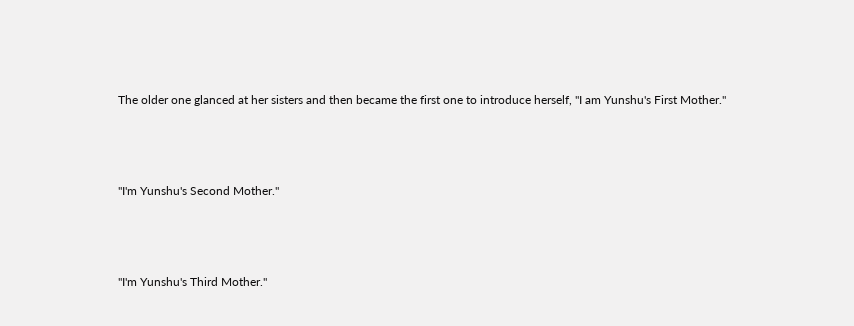The older one glanced at her sisters and then became the first one to introduce herself, "I am Yunshu's First Mother."



"I'm Yunshu's Second Mother."



"I'm Yunshu's Third Mother."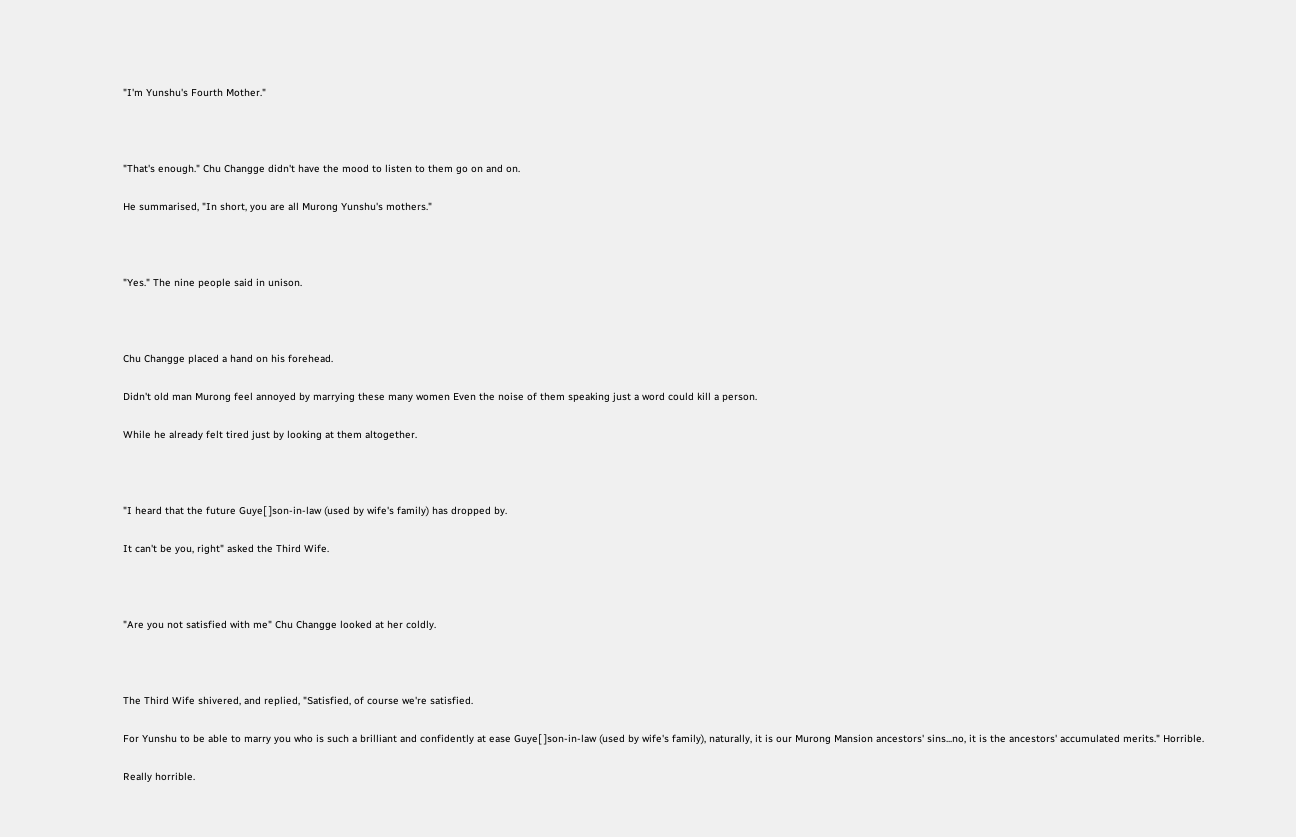"I'm Yunshu's Fourth Mother."



"That's enough." Chu Changge didn't have the mood to listen to them go on and on.

He summarised, "In short, you are all Murong Yunshu's mothers."



"Yes." The nine people said in unison.



Chu Changge placed a hand on his forehead.

Didn't old man Murong feel annoyed by marrying these many women Even the noise of them speaking just a word could kill a person.

While he already felt tired just by looking at them altogether.



"I heard that the future Guye[ ]son-in-law (used by wife's family) has dropped by.

It can't be you, right" asked the Third Wife.



"Are you not satisfied with me" Chu Changge looked at her coldly.



The Third Wife shivered, and replied, "Satisfied, of course we're satisfied.

For Yunshu to be able to marry you who is such a brilliant and confidently at ease Guye[ ]son-in-law (used by wife's family), naturally, it is our Murong Mansion ancestors' sins...no, it is the ancestors' accumulated merits." Horrible.

Really horrible.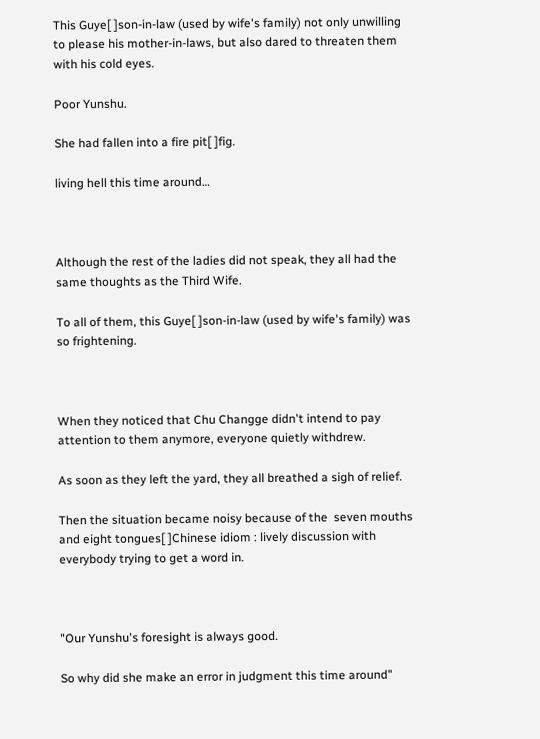This Guye[ ]son-in-law (used by wife's family) not only unwilling to please his mother-in-laws, but also dared to threaten them with his cold eyes.

Poor Yunshu.

She had fallen into a fire pit[ ]fig.

living hell this time around…



Although the rest of the ladies did not speak, they all had the same thoughts as the Third Wife.

To all of them, this Guye[ ]son-in-law (used by wife's family) was so frightening.



When they noticed that Chu Changge didn't intend to pay attention to them anymore, everyone quietly withdrew.

As soon as they left the yard, they all breathed a sigh of relief.

Then the situation became noisy because of the  seven mouths and eight tongues[ ]Chinese idiom : lively discussion with everybody trying to get a word in.



"Our Yunshu's foresight is always good.

So why did she make an error in judgment this time around"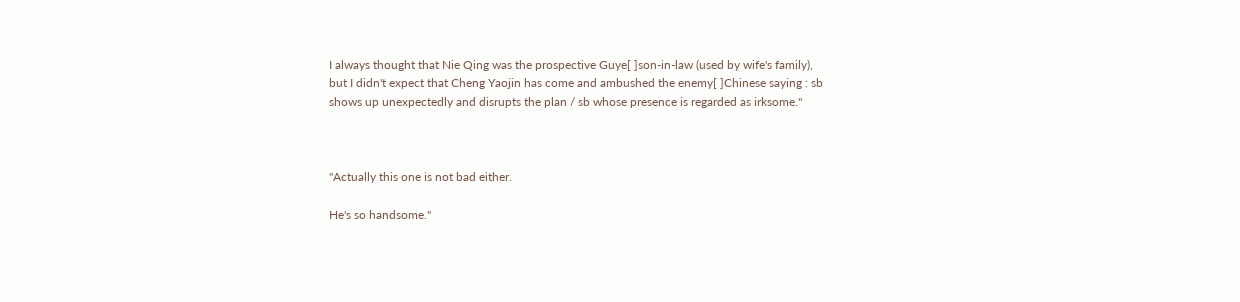I always thought that Nie Qing was the prospective Guye[ ]son-in-law (used by wife's family), but I didn't expect that Cheng Yaojin has come and ambushed the enemy[ ]Chinese saying : sb shows up unexpectedly and disrupts the plan / sb whose presence is regarded as irksome."



"Actually this one is not bad either.

He's so handsome."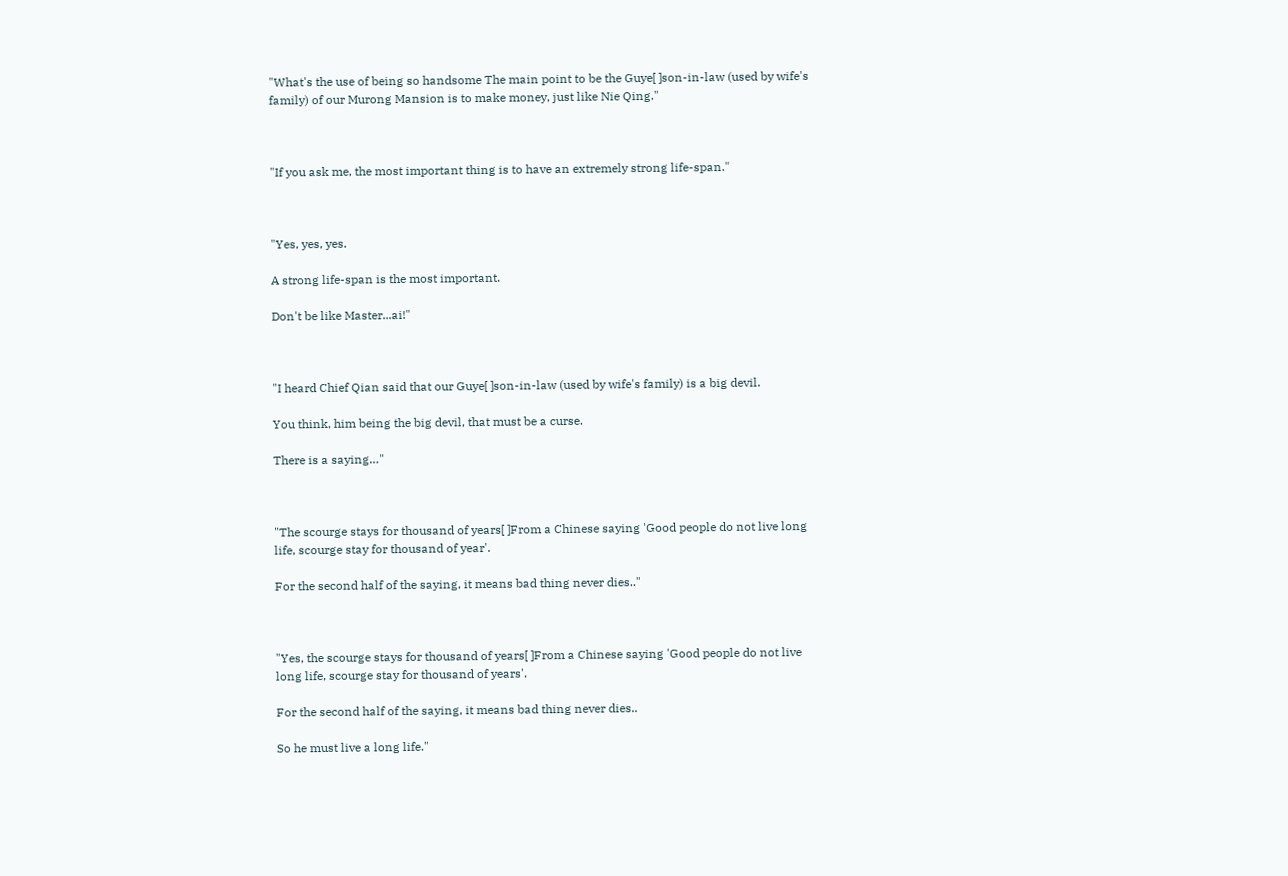"What's the use of being so handsome The main point to be the Guye[ ]son-in-law (used by wife's family) of our Murong Mansion is to make money, just like Nie Qing."



"If you ask me, the most important thing is to have an extremely strong life-span."



"Yes, yes, yes.

A strong life-span is the most important.

Don't be like Master...ai!"



"I heard Chief Qian said that our Guye[ ]son-in-law (used by wife's family) is a big devil.

You think, him being the big devil, that must be a curse.

There is a saying…"



"The scourge stays for thousand of years[ ]From a Chinese saying 'Good people do not live long life, scourge stay for thousand of year'.

For the second half of the saying, it means bad thing never dies.."



"Yes, the scourge stays for thousand of years[ ]From a Chinese saying 'Good people do not live long life, scourge stay for thousand of years'.

For the second half of the saying, it means bad thing never dies..

So he must live a long life."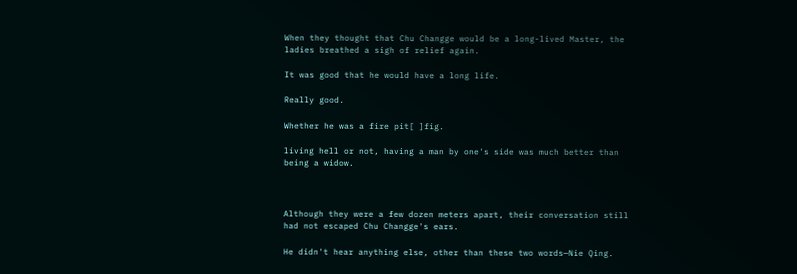When they thought that Chu Changge would be a long-lived Master, the ladies breathed a sigh of relief again.

It was good that he would have a long life.

Really good.

Whether he was a fire pit[ ]fig.

living hell or not, having a man by one's side was much better than being a widow.



Although they were a few dozen meters apart, their conversation still had not escaped Chu Changge's ears.

He didn't hear anything else, other than these two words—Nie Qing.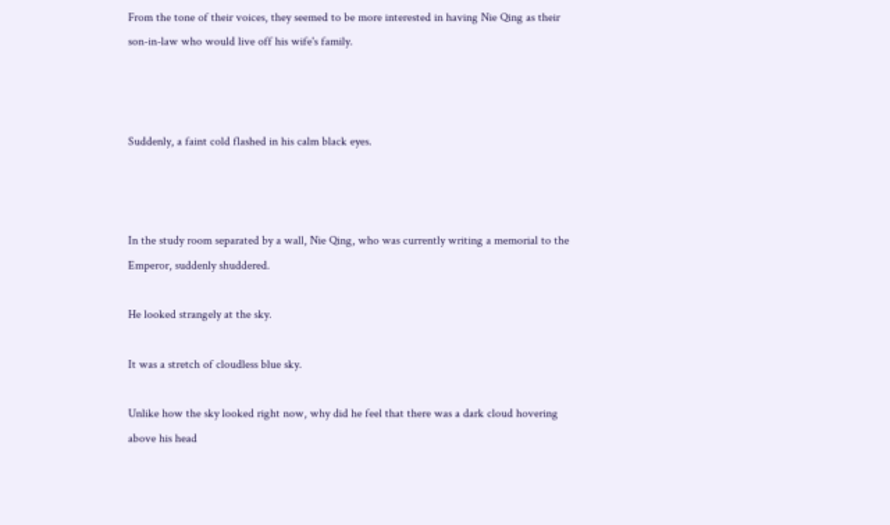From the tone of their voices, they seemed to be more interested in having Nie Qing as their son-in-law who would live off his wife's family.



Suddenly, a faint cold flashed in his calm black eyes.



In the study room separated by a wall, Nie Qing, who was currently writing a memorial to the Emperor, suddenly shuddered.

He looked strangely at the sky.

It was a stretch of cloudless blue sky.

Unlike how the sky looked right now, why did he feel that there was a dark cloud hovering above his head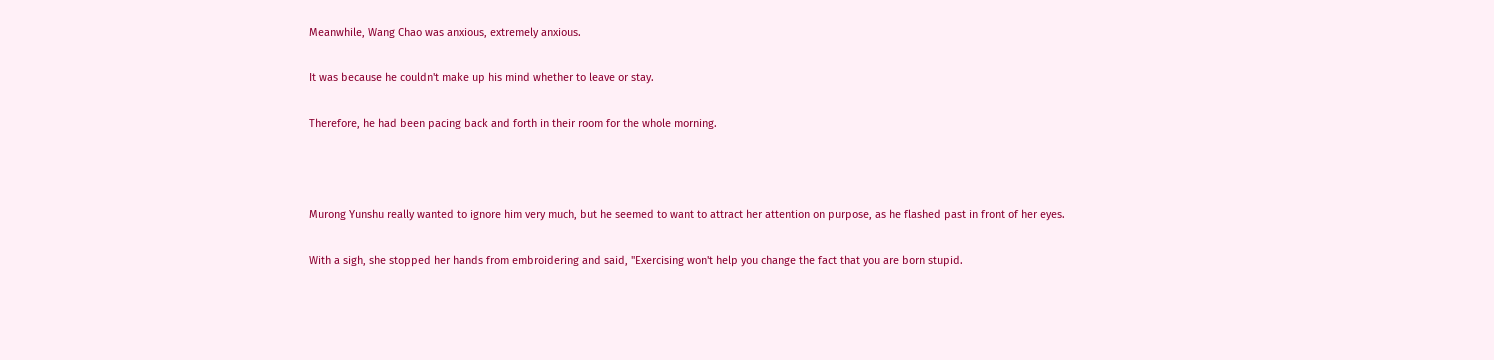Meanwhile, Wang Chao was anxious, extremely anxious.

It was because he couldn't make up his mind whether to leave or stay.

Therefore, he had been pacing back and forth in their room for the whole morning.



Murong Yunshu really wanted to ignore him very much, but he seemed to want to attract her attention on purpose, as he flashed past in front of her eyes.

With a sigh, she stopped her hands from embroidering and said, "Exercising won't help you change the fact that you are born stupid.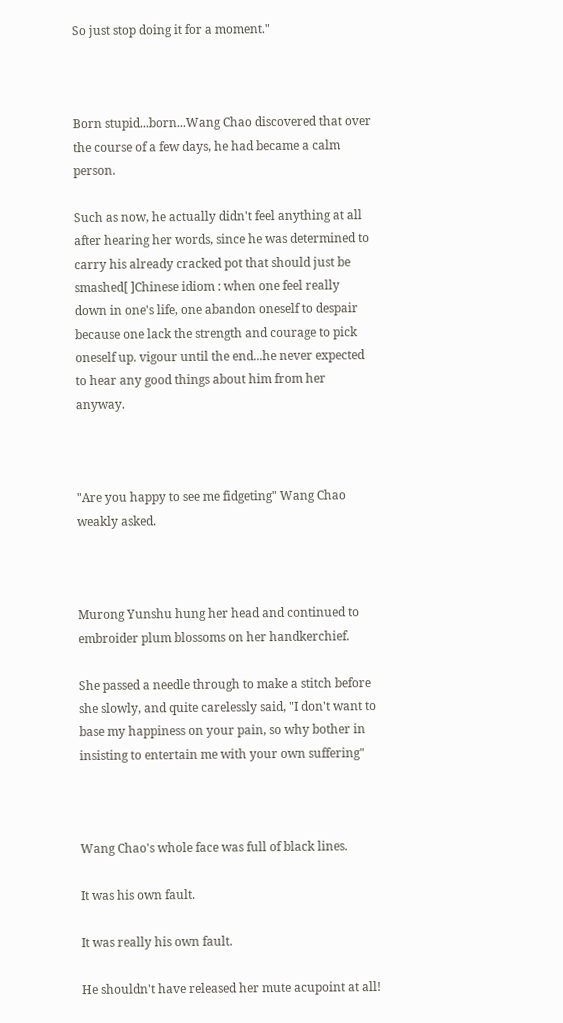So just stop doing it for a moment."



Born stupid...born...Wang Chao discovered that over the course of a few days, he had became a calm person.

Such as now, he actually didn't feel anything at all after hearing her words, since he was determined to carry his already cracked pot that should just be smashed[ ]Chinese idiom : when one feel really down in one's life, one abandon oneself to despair because one lack the strength and courage to pick oneself up. vigour until the end...he never expected to hear any good things about him from her anyway.



"Are you happy to see me fidgeting" Wang Chao weakly asked.



Murong Yunshu hung her head and continued to embroider plum blossoms on her handkerchief.

She passed a needle through to make a stitch before she slowly, and quite carelessly said, "I don't want to base my happiness on your pain, so why bother in insisting to entertain me with your own suffering"



Wang Chao's whole face was full of black lines.

It was his own fault.

It was really his own fault.

He shouldn't have released her mute acupoint at all!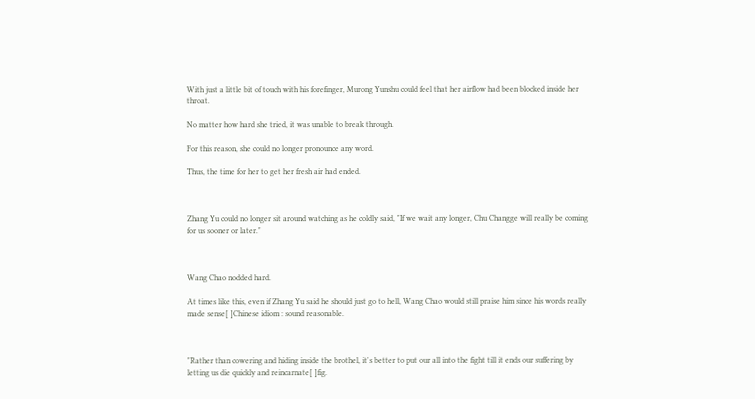With just a little bit of touch with his forefinger, Murong Yunshu could feel that her airflow had been blocked inside her throat.

No matter how hard she tried, it was unable to break through.

For this reason, she could no longer pronounce any word.

Thus, the time for her to get her fresh air had ended.



Zhang Yu could no longer sit around watching as he coldly said, "If we wait any longer, Chu Changge will really be coming for us sooner or later."



Wang Chao nodded hard.

At times like this, even if Zhang Yu said he should just go to hell, Wang Chao would still praise him since his words really made sense[ ]Chinese idiom : sound reasonable.



"Rather than cowering and hiding inside the brothel, it's better to put our all into the fight till it ends our suffering by letting us die quickly and reincarnate[ ]fig.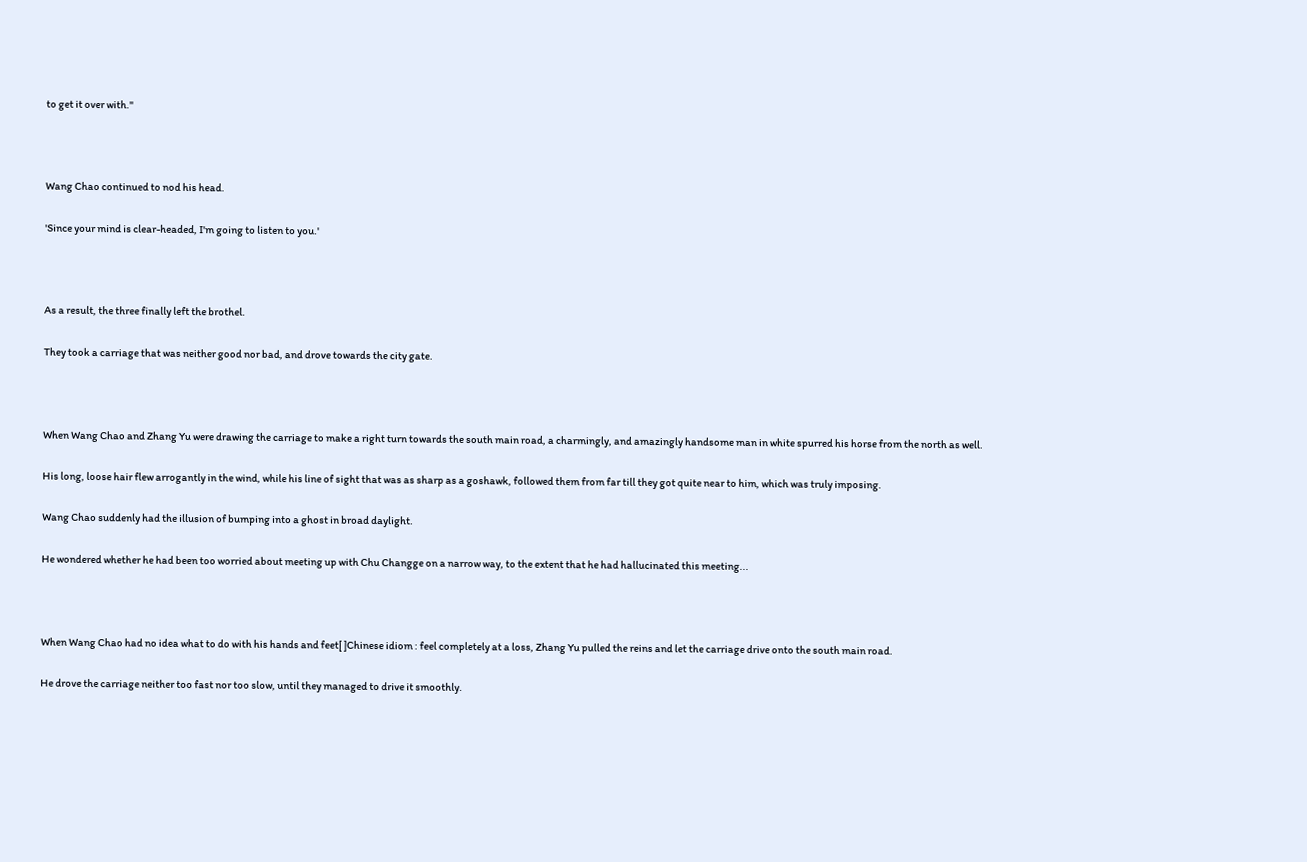to get it over with."



Wang Chao continued to nod his head.

'Since your mind is clear-headed, I'm going to listen to you.'



As a result, the three finally left the brothel.

They took a carriage that was neither good nor bad, and drove towards the city gate.



When Wang Chao and Zhang Yu were drawing the carriage to make a right turn towards the south main road, a charmingly, and amazingly handsome man in white spurred his horse from the north as well.

His long, loose hair flew arrogantly in the wind, while his line of sight that was as sharp as a goshawk, followed them from far till they got quite near to him, which was truly imposing.

Wang Chao suddenly had the illusion of bumping into a ghost in broad daylight.

He wondered whether he had been too worried about meeting up with Chu Changge on a narrow way, to the extent that he had hallucinated this meeting...



When Wang Chao had no idea what to do with his hands and feet[ ]Chinese idiom : feel completely at a loss, Zhang Yu pulled the reins and let the carriage drive onto the south main road.

He drove the carriage neither too fast nor too slow, until they managed to drive it smoothly.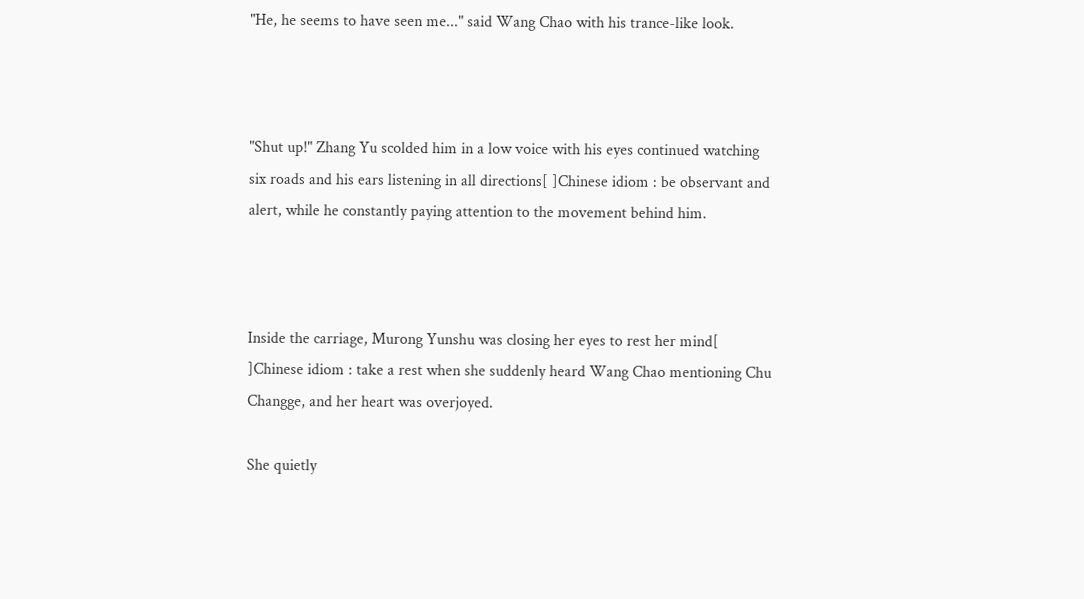"He, he seems to have seen me..." said Wang Chao with his trance-like look.



"Shut up!" Zhang Yu scolded him in a low voice with his eyes continued watching six roads and his ears listening in all directions[ ]Chinese idiom : be observant and alert, while he constantly paying attention to the movement behind him.



Inside the carriage, Murong Yunshu was closing her eyes to rest her mind[ ]Chinese idiom : take a rest when she suddenly heard Wang Chao mentioning Chu Changge, and her heart was overjoyed.

She quietly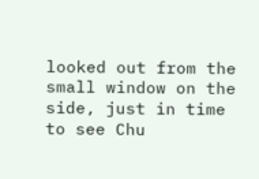looked out from the small window on the side, just in time to see Chu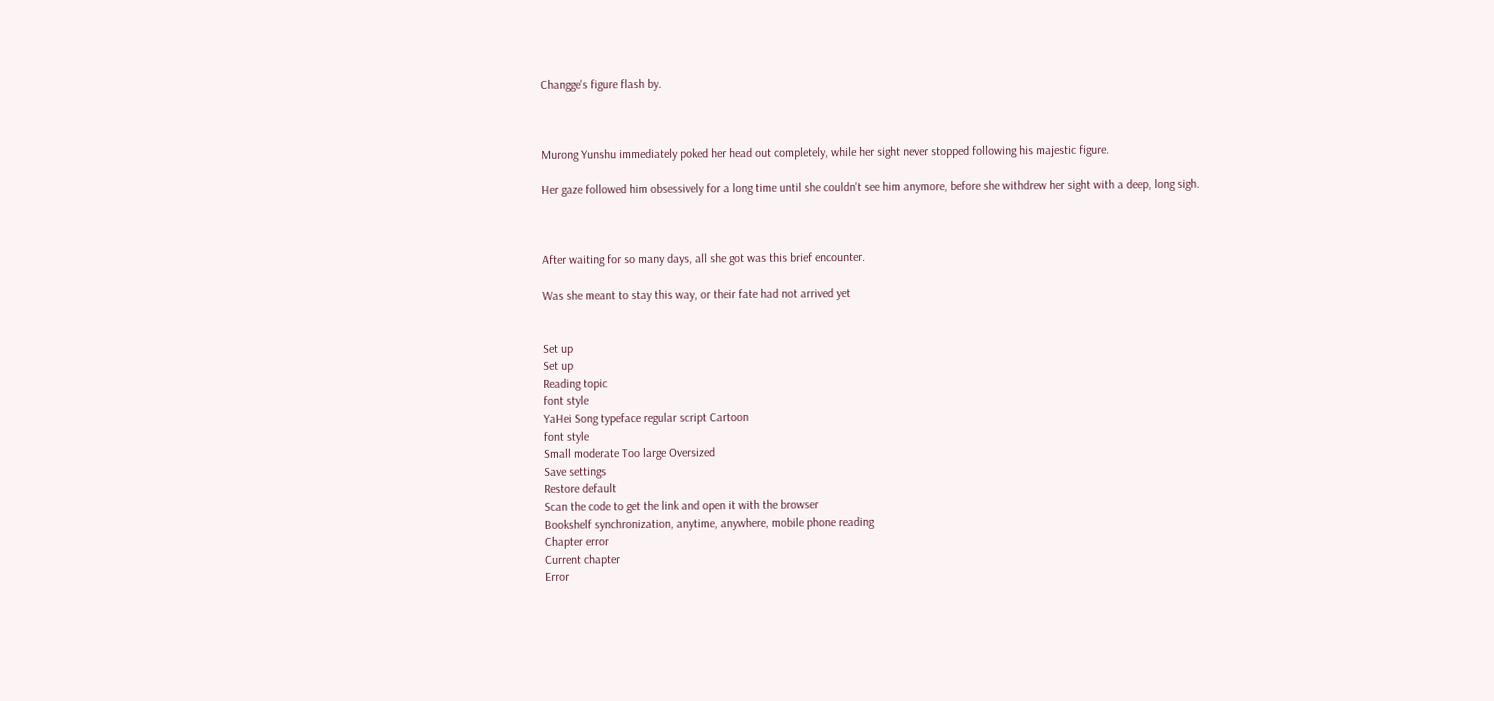Changge's figure flash by.



Murong Yunshu immediately poked her head out completely, while her sight never stopped following his majestic figure.

Her gaze followed him obsessively for a long time until she couldn't see him anymore, before she withdrew her sight with a deep, long sigh.



After waiting for so many days, all she got was this brief encounter.

Was she meant to stay this way, or their fate had not arrived yet


Set up
Set up
Reading topic
font style
YaHei Song typeface regular script Cartoon
font style
Small moderate Too large Oversized
Save settings
Restore default
Scan the code to get the link and open it with the browser
Bookshelf synchronization, anytime, anywhere, mobile phone reading
Chapter error
Current chapter
Error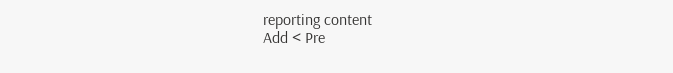reporting content
Add < Pre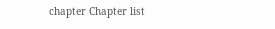chapter Chapter list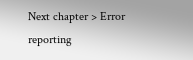Next chapter > Error reporting